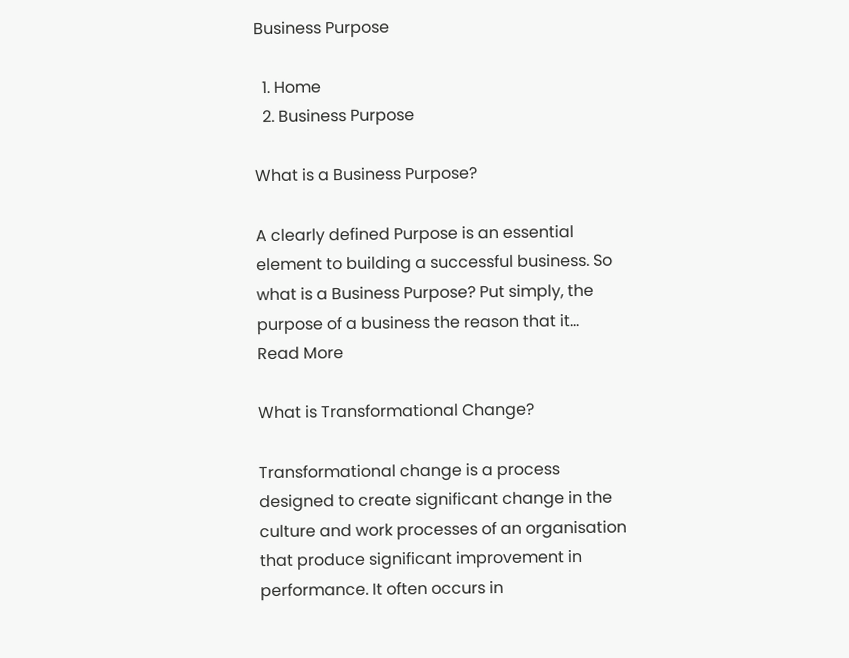Business Purpose

  1. Home
  2. Business Purpose

What is a Business Purpose?

A clearly defined Purpose is an essential element to building a successful business. So what is a Business Purpose? Put simply, the purpose of a business the reason that it…
Read More

What is Transformational Change?

Transformational change is a process designed to create significant change in the culture and work processes of an organisation that produce significant improvement in performance. It often occurs in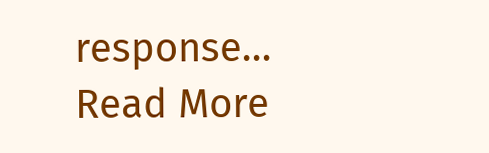response…
Read More